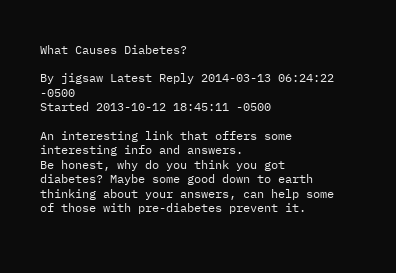What Causes Diabetes?

By jigsaw Latest Reply 2014-03-13 06:24:22 -0500
Started 2013-10-12 18:45:11 -0500

An interesting link that offers some interesting info and answers.
Be honest, why do you think you got diabetes? Maybe some good down to earth thinking about your answers, can help some of those with pre-diabetes prevent it.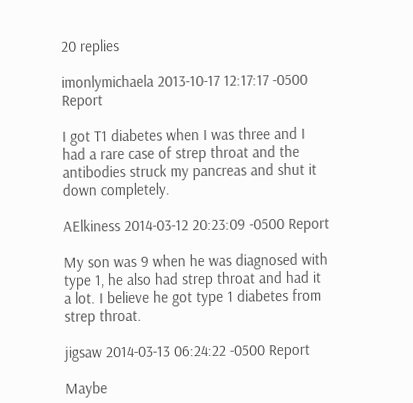20 replies

imonlymichaela 2013-10-17 12:17:17 -0500 Report

I got T1 diabetes when I was three and I had a rare case of strep throat and the antibodies struck my pancreas and shut it down completely.

AElkiness 2014-03-12 20:23:09 -0500 Report

My son was 9 when he was diagnosed with type 1, he also had strep throat and had it a lot. I believe he got type 1 diabetes from strep throat.

jigsaw 2014-03-13 06:24:22 -0500 Report

Maybe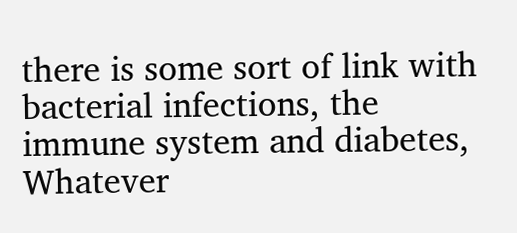there is some sort of link with bacterial infections, the immune system and diabetes, Whatever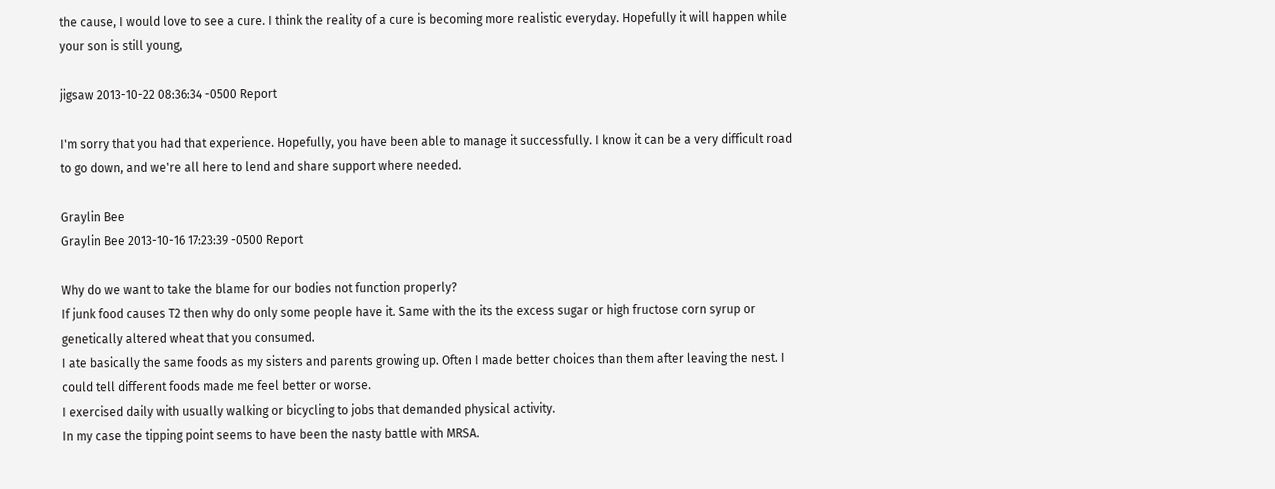the cause, I would love to see a cure. I think the reality of a cure is becoming more realistic everyday. Hopefully it will happen while your son is still young,

jigsaw 2013-10-22 08:36:34 -0500 Report

I'm sorry that you had that experience. Hopefully, you have been able to manage it successfully. I know it can be a very difficult road to go down, and we're all here to lend and share support where needed.

Graylin Bee
Graylin Bee 2013-10-16 17:23:39 -0500 Report

Why do we want to take the blame for our bodies not function properly?
If junk food causes T2 then why do only some people have it. Same with the its the excess sugar or high fructose corn syrup or genetically altered wheat that you consumed.
I ate basically the same foods as my sisters and parents growing up. Often I made better choices than them after leaving the nest. I could tell different foods made me feel better or worse.
I exercised daily with usually walking or bicycling to jobs that demanded physical activity.
In my case the tipping point seems to have been the nasty battle with MRSA.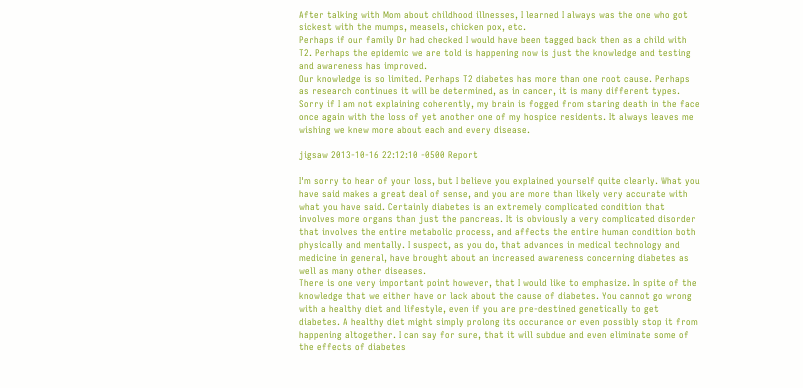After talking with Mom about childhood illnesses, I learned I always was the one who got sickest with the mumps, measels, chicken pox, etc.
Perhaps if our family Dr had checked I would have been tagged back then as a child with T2. Perhaps the epidemic we are told is happening now is just the knowledge and testing and awareness has improved.
Our knowledge is so limited. Perhaps T2 diabetes has more than one root cause. Perhaps as research continues it will be determined, as in cancer, it is many different types.
Sorry if I am not explaining coherently, my brain is fogged from staring death in the face once again with the loss of yet another one of my hospice residents. It always leaves me wishing we knew more about each and every disease.

jigsaw 2013-10-16 22:12:10 -0500 Report

I'm sorry to hear of your loss, but I believe you explained yourself quite clearly. What you have said makes a great deal of sense, and you are more than likely very accurate with what you have said. Certainly diabetes is an extremely complicated condition that involves more organs than just the pancreas. It is obviously a very complicated disorder that involves the entire metabolic process, and affects the entire human condition both physically and mentally. I suspect, as you do, that advances in medical technology and medicine in general, have brought about an increased awareness concerning diabetes as well as many other diseases.
There is one very important point however, that I would like to emphasize. In spite of the knowledge that we either have or lack about the cause of diabetes. You cannot go wrong with a healthy diet and lifestyle, even if you are pre-destined genetically to get diabetes. A healthy diet might simply prolong its occurance or even possibly stop it from happening altogether. I can say for sure, that it will subdue and even eliminate some of the effects of diabetes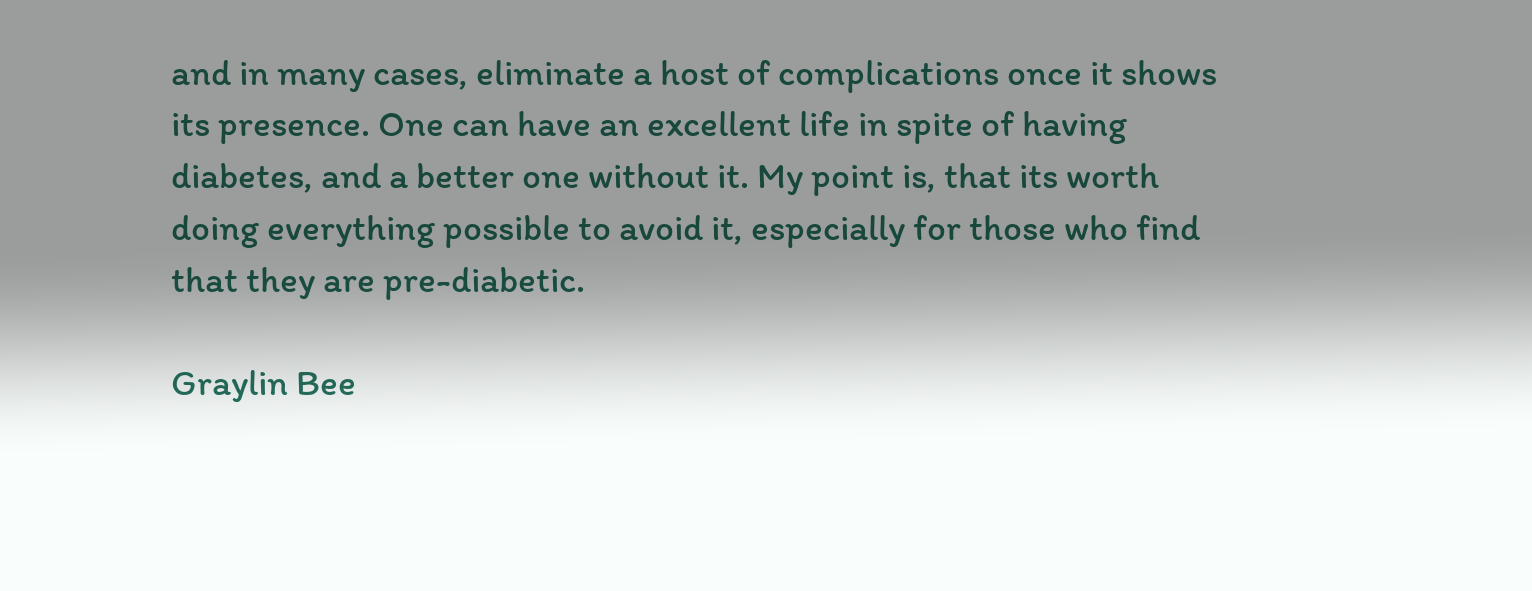and in many cases, eliminate a host of complications once it shows its presence. One can have an excellent life in spite of having diabetes, and a better one without it. My point is, that its worth doing everything possible to avoid it, especially for those who find that they are pre-diabetic.

Graylin Bee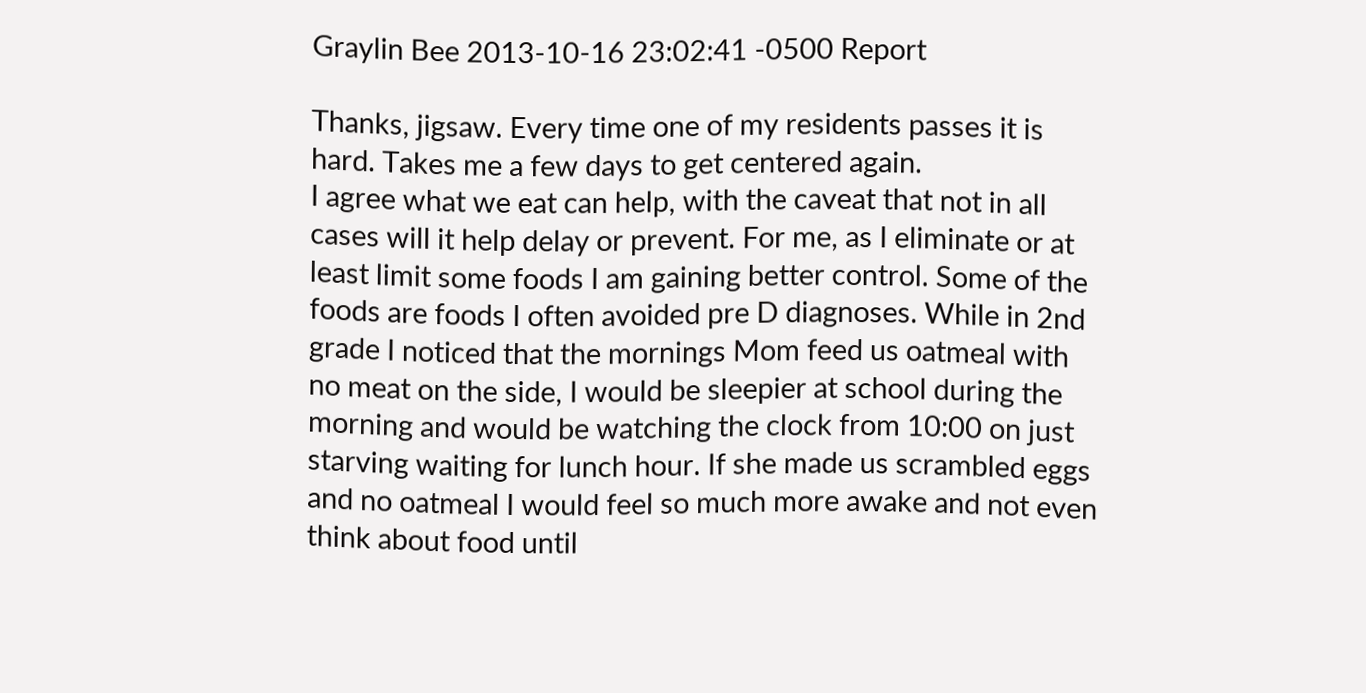Graylin Bee 2013-10-16 23:02:41 -0500 Report

Thanks, jigsaw. Every time one of my residents passes it is hard. Takes me a few days to get centered again.
I agree what we eat can help, with the caveat that not in all cases will it help delay or prevent. For me, as I eliminate or at least limit some foods I am gaining better control. Some of the foods are foods I often avoided pre D diagnoses. While in 2nd grade I noticed that the mornings Mom feed us oatmeal with no meat on the side, I would be sleepier at school during the morning and would be watching the clock from 10:00 on just starving waiting for lunch hour. If she made us scrambled eggs and no oatmeal I would feel so much more awake and not even think about food until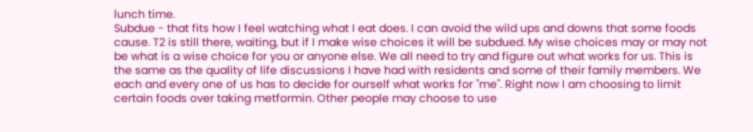lunch time.
Subdue - that fits how I feel watching what I eat does. I can avoid the wild ups and downs that some foods cause. T2 is still there, waiting, but if I make wise choices it will be subdued. My wise choices may or may not be what is a wise choice for you or anyone else. We all need to try and figure out what works for us. This is the same as the quality of life discussions I have had with residents and some of their family members. We each and every one of us has to decide for ourself what works for "me". Right now I am choosing to limit certain foods over taking metformin. Other people may choose to use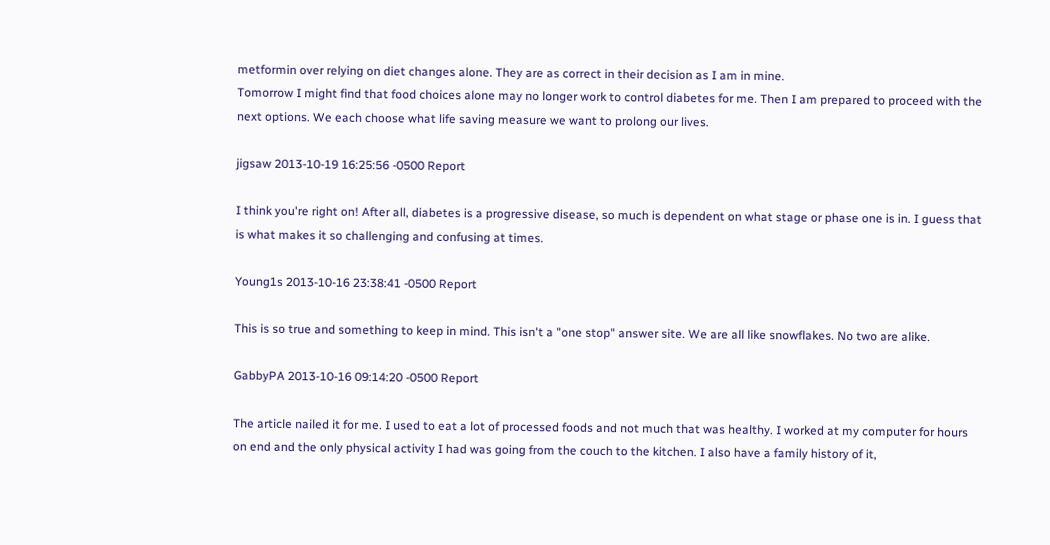metformin over relying on diet changes alone. They are as correct in their decision as I am in mine.
Tomorrow I might find that food choices alone may no longer work to control diabetes for me. Then I am prepared to proceed with the next options. We each choose what life saving measure we want to prolong our lives.

jigsaw 2013-10-19 16:25:56 -0500 Report

I think you're right on! After all, diabetes is a progressive disease, so much is dependent on what stage or phase one is in. I guess that is what makes it so challenging and confusing at times.

Young1s 2013-10-16 23:38:41 -0500 Report

This is so true and something to keep in mind. This isn't a "one stop" answer site. We are all like snowflakes. No two are alike.

GabbyPA 2013-10-16 09:14:20 -0500 Report

The article nailed it for me. I used to eat a lot of processed foods and not much that was healthy. I worked at my computer for hours on end and the only physical activity I had was going from the couch to the kitchen. I also have a family history of it,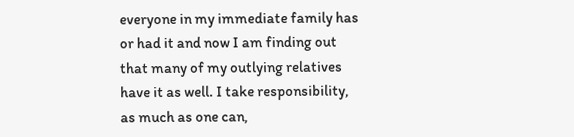everyone in my immediate family has or had it and now I am finding out that many of my outlying relatives have it as well. I take responsibility, as much as one can,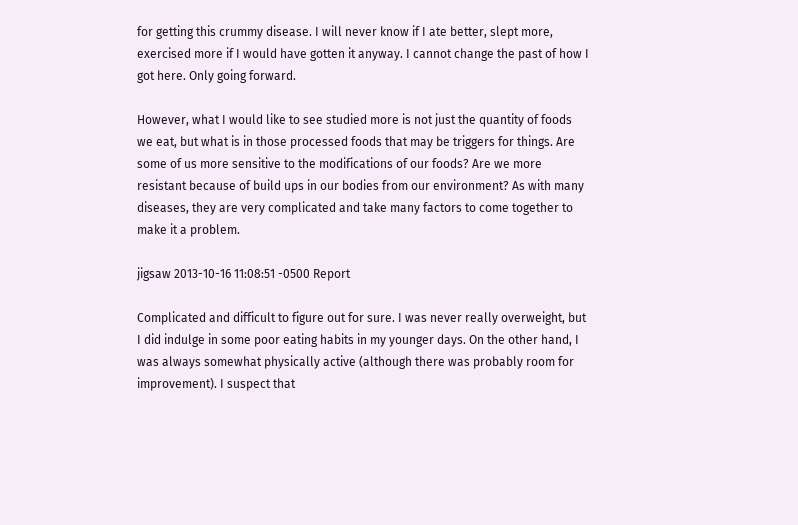for getting this crummy disease. I will never know if I ate better, slept more, exercised more if I would have gotten it anyway. I cannot change the past of how I got here. Only going forward.

However, what I would like to see studied more is not just the quantity of foods we eat, but what is in those processed foods that may be triggers for things. Are some of us more sensitive to the modifications of our foods? Are we more resistant because of build ups in our bodies from our environment? As with many diseases, they are very complicated and take many factors to come together to make it a problem.

jigsaw 2013-10-16 11:08:51 -0500 Report

Complicated and difficult to figure out for sure. I was never really overweight, but I did indulge in some poor eating habits in my younger days. On the other hand, I was always somewhat physically active (although there was probably room for improvement). I suspect that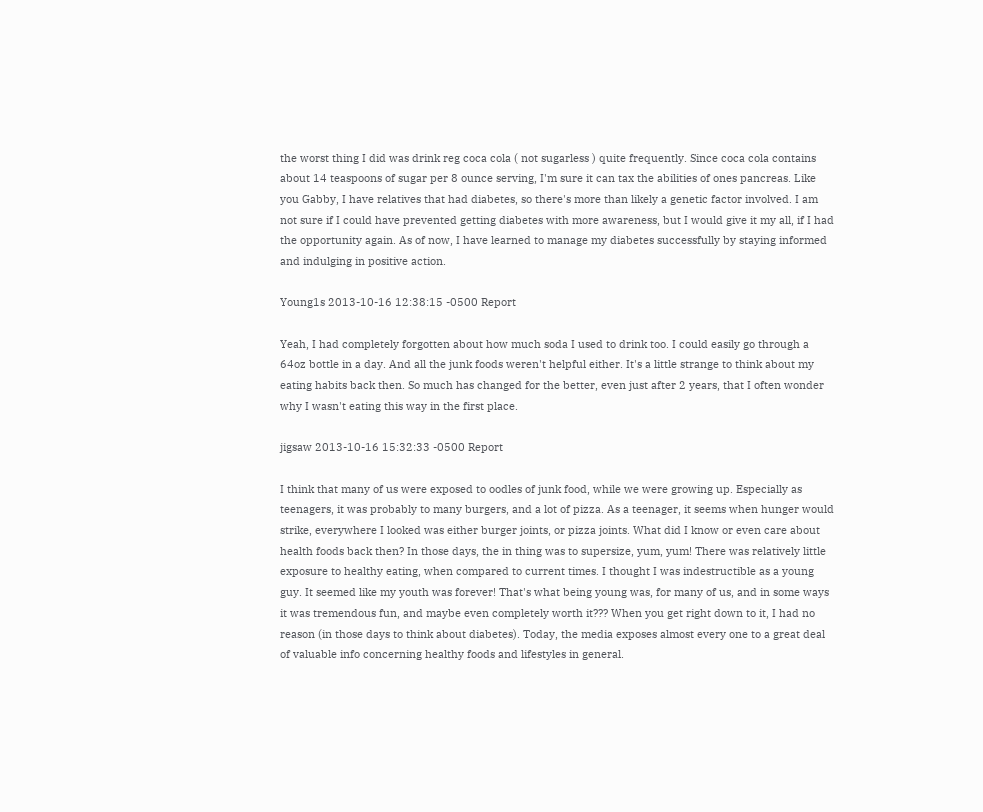the worst thing I did was drink reg coca cola ( not sugarless ) quite frequently. Since coca cola contains about 14 teaspoons of sugar per 8 ounce serving, I'm sure it can tax the abilities of ones pancreas. Like you Gabby, I have relatives that had diabetes, so there's more than likely a genetic factor involved. I am not sure if I could have prevented getting diabetes with more awareness, but I would give it my all, if I had the opportunity again. As of now, I have learned to manage my diabetes successfully by staying informed and indulging in positive action.

Young1s 2013-10-16 12:38:15 -0500 Report

Yeah, I had completely forgotten about how much soda I used to drink too. I could easily go through a 64oz bottle in a day. And all the junk foods weren't helpful either. It's a little strange to think about my eating habits back then. So much has changed for the better, even just after 2 years, that I often wonder why I wasn't eating this way in the first place.

jigsaw 2013-10-16 15:32:33 -0500 Report

I think that many of us were exposed to oodles of junk food, while we were growing up. Especially as teenagers, it was probably to many burgers, and a lot of pizza. As a teenager, it seems when hunger would strike, everywhere I looked was either burger joints, or pizza joints. What did I know or even care about health foods back then? In those days, the in thing was to supersize, yum, yum! There was relatively little exposure to healthy eating, when compared to current times. I thought I was indestructible as a young guy. It seemed like my youth was forever! That's what being young was, for many of us, and in some ways it was tremendous fun, and maybe even completely worth it??? When you get right down to it, I had no reason (in those days to think about diabetes). Today, the media exposes almost every one to a great deal of valuable info concerning healthy foods and lifestyles in general.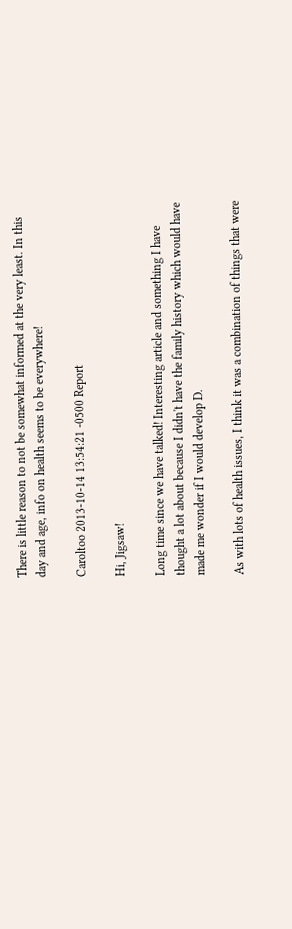There is little reason to not be somewhat informed at the very least. In this day and age, info on health seems to be everywhere!

Caroltoo 2013-10-14 13:54:21 -0500 Report

Hi, Jigsaw!

Long time since we have talked! Interesting article and something I have thought a lot about because I didn't have the family history which would have made me wonder if I would develop D.

As with lots of health issues, I think it was a combination of things that were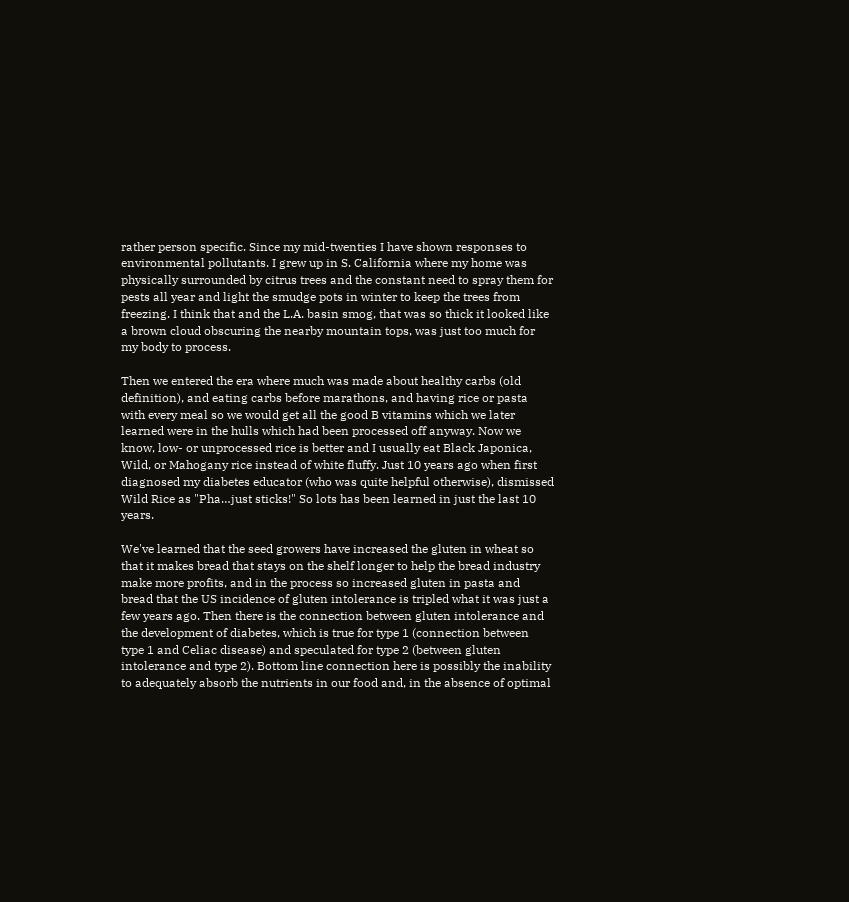rather person specific. Since my mid-twenties I have shown responses to environmental pollutants. I grew up in S. California where my home was physically surrounded by citrus trees and the constant need to spray them for pests all year and light the smudge pots in winter to keep the trees from freezing. I think that and the L.A. basin smog, that was so thick it looked like a brown cloud obscuring the nearby mountain tops, was just too much for my body to process.

Then we entered the era where much was made about healthy carbs (old definition), and eating carbs before marathons, and having rice or pasta with every meal so we would get all the good B vitamins which we later learned were in the hulls which had been processed off anyway. Now we know, low- or unprocessed rice is better and I usually eat Black Japonica, Wild, or Mahogany rice instead of white fluffy. Just 10 years ago when first diagnosed my diabetes educator (who was quite helpful otherwise), dismissed Wild Rice as "Pha…just sticks!" So lots has been learned in just the last 10 years.

We've learned that the seed growers have increased the gluten in wheat so that it makes bread that stays on the shelf longer to help the bread industry make more profits, and in the process so increased gluten in pasta and bread that the US incidence of gluten intolerance is tripled what it was just a few years ago. Then there is the connection between gluten intolerance and the development of diabetes, which is true for type 1 (connection between type 1 and Celiac disease) and speculated for type 2 (between gluten intolerance and type 2). Bottom line connection here is possibly the inability to adequately absorb the nutrients in our food and, in the absence of optimal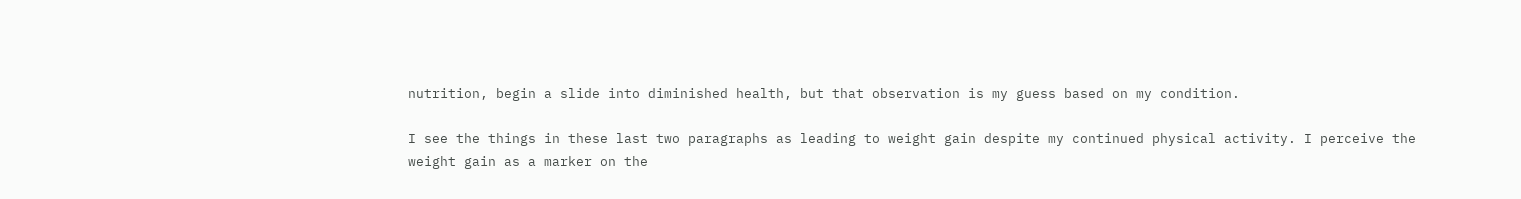nutrition, begin a slide into diminished health, but that observation is my guess based on my condition.

I see the things in these last two paragraphs as leading to weight gain despite my continued physical activity. I perceive the weight gain as a marker on the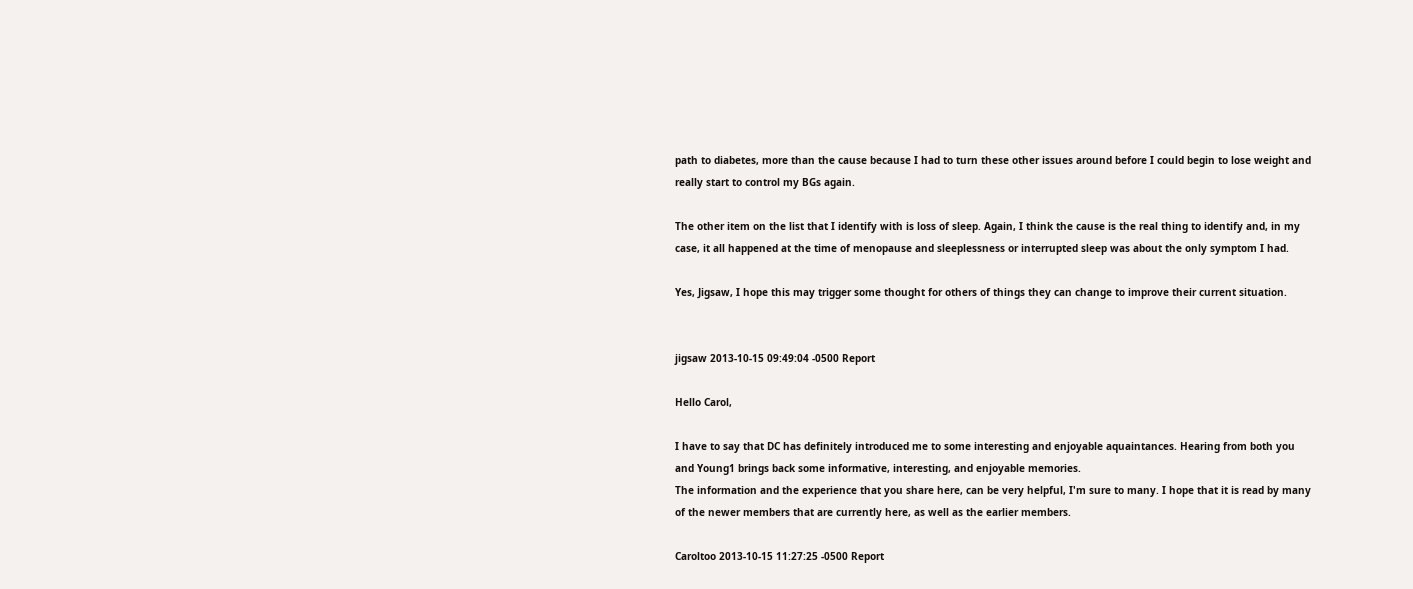path to diabetes, more than the cause because I had to turn these other issues around before I could begin to lose weight and really start to control my BGs again.

The other item on the list that I identify with is loss of sleep. Again, I think the cause is the real thing to identify and, in my case, it all happened at the time of menopause and sleeplessness or interrupted sleep was about the only symptom I had.

Yes, Jigsaw, I hope this may trigger some thought for others of things they can change to improve their current situation.


jigsaw 2013-10-15 09:49:04 -0500 Report

Hello Carol,

I have to say that DC has definitely introduced me to some interesting and enjoyable aquaintances. Hearing from both you and Young1 brings back some informative, interesting, and enjoyable memories.
The information and the experience that you share here, can be very helpful, I'm sure to many. I hope that it is read by many of the newer members that are currently here, as well as the earlier members.

Caroltoo 2013-10-15 11:27:25 -0500 Report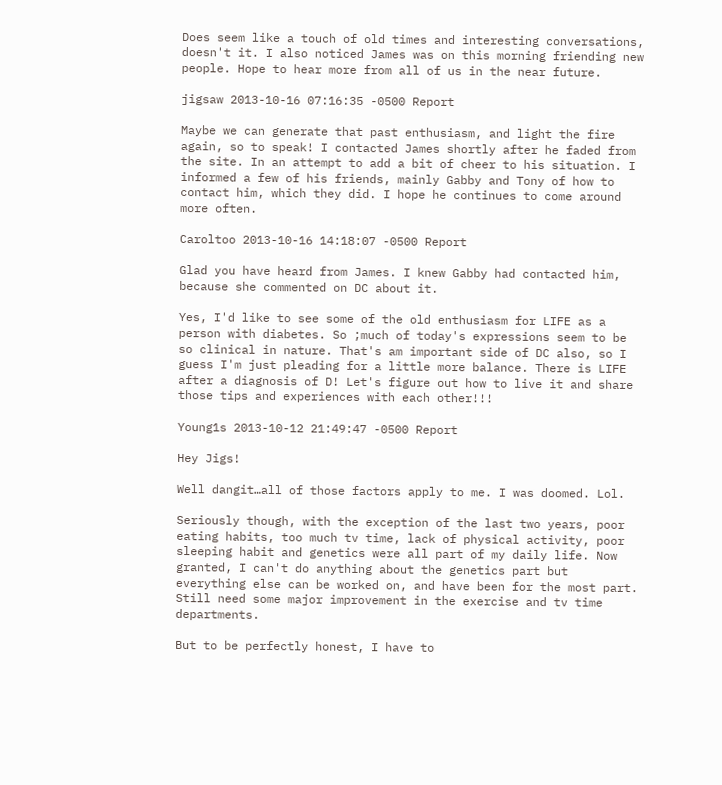Does seem like a touch of old times and interesting conversations, doesn't it. I also noticed James was on this morning friending new people. Hope to hear more from all of us in the near future.

jigsaw 2013-10-16 07:16:35 -0500 Report

Maybe we can generate that past enthusiasm, and light the fire again, so to speak! I contacted James shortly after he faded from the site. In an attempt to add a bit of cheer to his situation. I informed a few of his friends, mainly Gabby and Tony of how to contact him, which they did. I hope he continues to come around more often.

Caroltoo 2013-10-16 14:18:07 -0500 Report

Glad you have heard from James. I knew Gabby had contacted him, because she commented on DC about it.

Yes, I'd like to see some of the old enthusiasm for LIFE as a person with diabetes. So ;much of today's expressions seem to be so clinical in nature. That's am important side of DC also, so I guess I'm just pleading for a little more balance. There is LIFE after a diagnosis of D! Let's figure out how to live it and share those tips and experiences with each other!!!

Young1s 2013-10-12 21:49:47 -0500 Report

Hey Jigs!

Well dangit…all of those factors apply to me. I was doomed. Lol.

Seriously though, with the exception of the last two years, poor eating habits, too much tv time, lack of physical activity, poor sleeping habit and genetics were all part of my daily life. Now granted, I can't do anything about the genetics part but everything else can be worked on, and have been for the most part. Still need some major improvement in the exercise and tv time departments.

But to be perfectly honest, I have to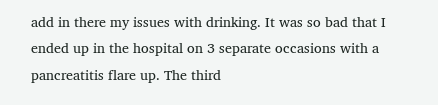add in there my issues with drinking. It was so bad that I ended up in the hospital on 3 separate occasions with a pancreatitis flare up. The third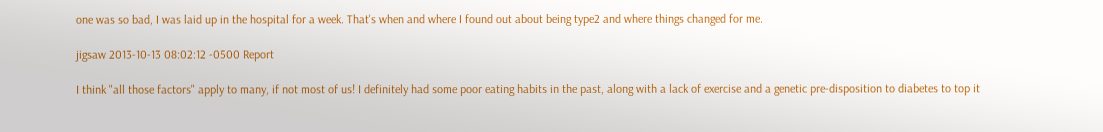one was so bad, I was laid up in the hospital for a week. That's when and where I found out about being type2 and where things changed for me.

jigsaw 2013-10-13 08:02:12 -0500 Report

I think "all those factors" apply to many, if not most of us! I definitely had some poor eating habits in the past, along with a lack of exercise and a genetic pre-disposition to diabetes to top it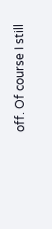off. Of course I still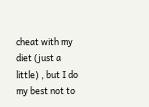cheat with my diet (just a little) , but I do my best not to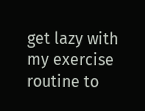get lazy with my exercise routine to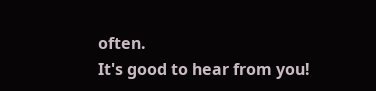often.
It's good to hear from you!